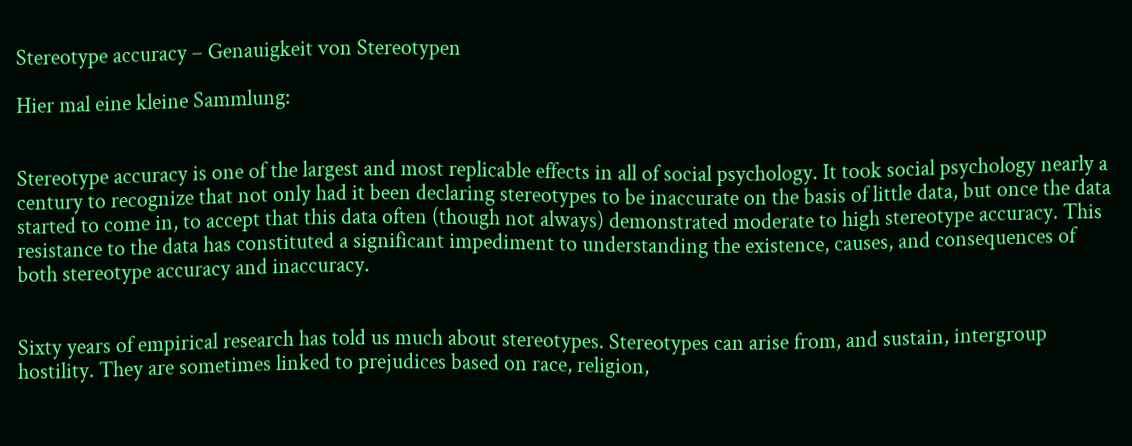Stereotype accuracy – Genauigkeit von Stereotypen

Hier mal eine kleine Sammlung:


Stereotype accuracy is one of the largest and most replicable effects in all of social psychology. It took social psychology nearly a century to recognize that not only had it been declaring stereotypes to be inaccurate on the basis of little data, but once the data started to come in, to accept that this data often (though not always) demonstrated moderate to high stereotype accuracy. This resistance to the data has constituted a significant impediment to understanding the existence, causes, and consequences of both stereotype accuracy and inaccuracy.


Sixty years of empirical research has told us much about stereotypes. Stereotypes can arise from, and sustain, intergroup hostility. They are sometimes linked to prejudices based on race, religion,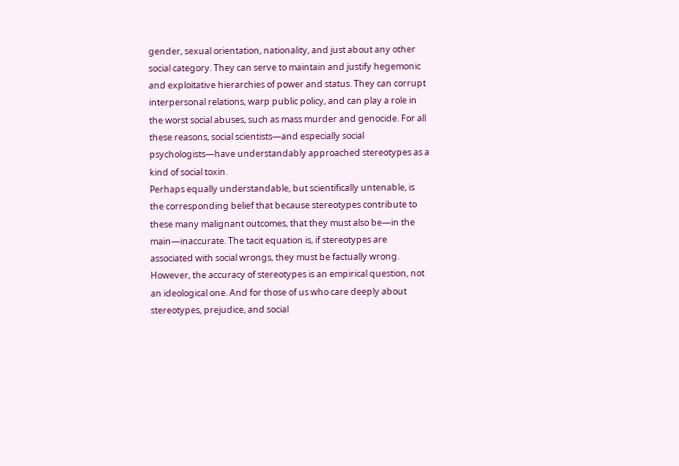gender, sexual orientation, nationality, and just about any other social category. They can serve to maintain and justify hegemonic and exploitative hierarchies of power and status. They can corrupt interpersonal relations, warp public policy, and can play a role in the worst social abuses, such as mass murder and genocide. For all these reasons, social scientists—and especially social psychologists—have understandably approached stereotypes as a kind of social toxin.
Perhaps equally understandable, but scientifically untenable, is the corresponding belief that because stereotypes contribute to these many malignant outcomes, that they must also be—in the main—inaccurate. The tacit equation is, if stereotypes are associated with social wrongs, they must be factually wrong. However, the accuracy of stereotypes is an empirical question, not an ideological one. And for those of us who care deeply about stereotypes, prejudice, and social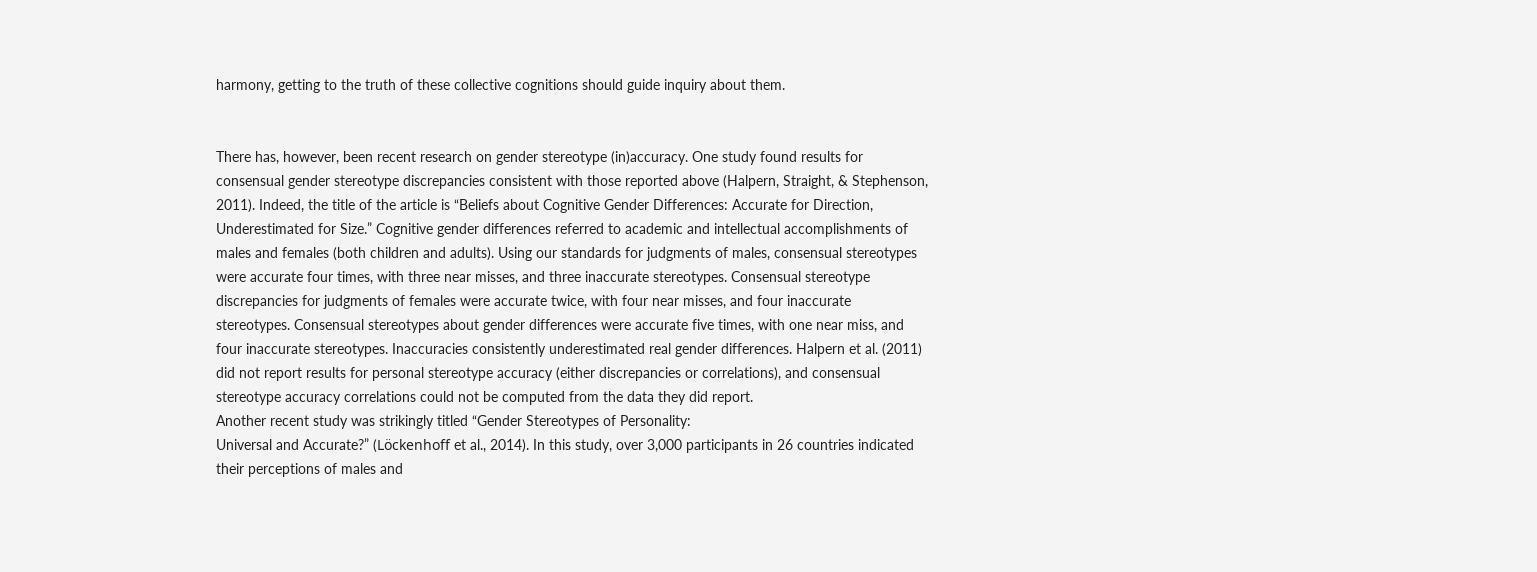harmony, getting to the truth of these collective cognitions should guide inquiry about them.


There has, however, been recent research on gender stereotype (in)accuracy. One study found results for consensual gender stereotype discrepancies consistent with those reported above (Halpern, Straight, & Stephenson, 2011). Indeed, the title of the article is “Beliefs about Cognitive Gender Differences: Accurate for Direction, Underestimated for Size.” Cognitive gender differences referred to academic and intellectual accomplishments of males and females (both children and adults). Using our standards for judgments of males, consensual stereotypes were accurate four times, with three near misses, and three inaccurate stereotypes. Consensual stereotype discrepancies for judgments of females were accurate twice, with four near misses, and four inaccurate stereotypes. Consensual stereotypes about gender differences were accurate five times, with one near miss, and four inaccurate stereotypes. Inaccuracies consistently underestimated real gender differences. Halpern et al. (2011) did not report results for personal stereotype accuracy (either discrepancies or correlations), and consensual stereotype accuracy correlations could not be computed from the data they did report.
Another recent study was strikingly titled “Gender Stereotypes of Personality:
Universal and Accurate?” (Löckenhoff et al., 2014). In this study, over 3,000 participants in 26 countries indicated their perceptions of males and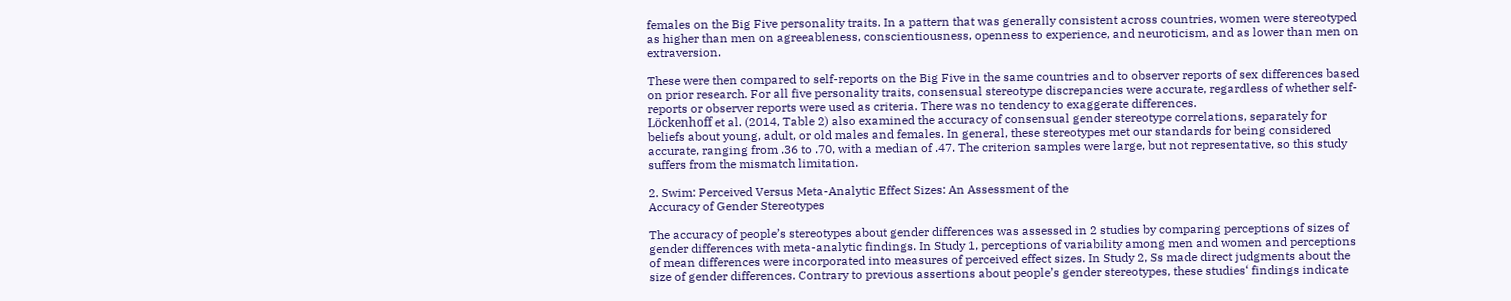females on the Big Five personality traits. In a pattern that was generally consistent across countries, women were stereotyped as higher than men on agreeableness, conscientiousness, openness to experience, and neuroticism, and as lower than men on extraversion.

These were then compared to self-reports on the Big Five in the same countries and to observer reports of sex differences based on prior research. For all five personality traits, consensual stereotype discrepancies were accurate, regardless of whether self-reports or observer reports were used as criteria. There was no tendency to exaggerate differences.
Löckenhoff et al. (2014, Table 2) also examined the accuracy of consensual gender stereotype correlations, separately for beliefs about young, adult, or old males and females. In general, these stereotypes met our standards for being considered accurate, ranging from .36 to .70, with a median of .47. The criterion samples were large, but not representative, so this study suffers from the mismatch limitation.

2. Swim: Perceived Versus Meta-Analytic Effect Sizes: An Assessment of the
Accuracy of Gender Stereotypes

The accuracy of people’s stereotypes about gender differences was assessed in 2 studies by comparing perceptions of sizes of gender differences with meta-analytic findings. In Study 1, perceptions of variability among men and women and perceptions of mean differences were incorporated into measures of perceived effect sizes. In Study 2, Ss made direct judgments about the size of gender differences. Contrary to previous assertions about people’s gender stereotypes, these studies‘ findings indicate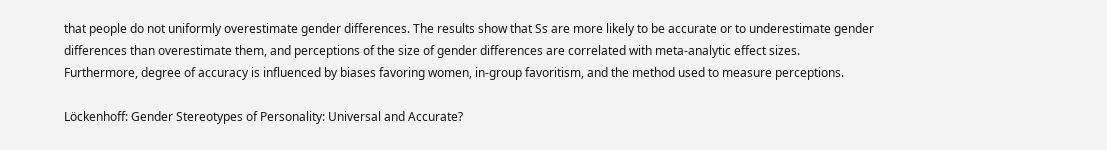that people do not uniformly overestimate gender differences. The results show that Ss are more likely to be accurate or to underestimate gender differences than overestimate them, and perceptions of the size of gender differences are correlated with meta-analytic effect sizes. Furthermore, degree of accuracy is influenced by biases favoring women, in-group favoritism, and the method used to measure perceptions.

Löckenhoff: Gender Stereotypes of Personality: Universal and Accurate?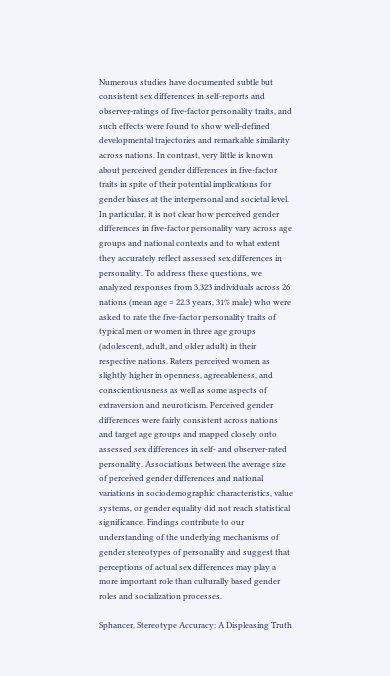Numerous studies have documented subtle but consistent sex differences in self-reports and observer-ratings of five-factor personality traits, and such effects were found to show well-defined developmental trajectories and remarkable similarity across nations. In contrast, very little is known about perceived gender differences in five-factor traits in spite of their potential implications for gender biases at the interpersonal and societal level. In particular, it is not clear how perceived gender differences in five-factor personality vary across age groups and national contexts and to what extent they accurately reflect assessed sex differences in personality. To address these questions, we analyzed responses from 3,323 individuals across 26 nations (mean age = 22.3 years, 31% male) who were asked to rate the five-factor personality traits of typical men or women in three age groups (adolescent, adult, and older adult) in their respective nations. Raters perceived women as slightly higher in openness, agreeableness, and conscientiousness as well as some aspects of extraversion and neuroticism. Perceived gender differences were fairly consistent across nations and target age groups and mapped closely onto assessed sex differences in self- and observer-rated personality. Associations between the average size of perceived gender differences and national variations in sociodemographic characteristics, value systems, or gender equality did not reach statistical significance. Findings contribute to our understanding of the underlying mechanisms of gender stereotypes of personality and suggest that perceptions of actual sex differences may play a more important role than culturally based gender roles and socialization processes.

Sphancer, Stereotype Accuracy: A Displeasing Truth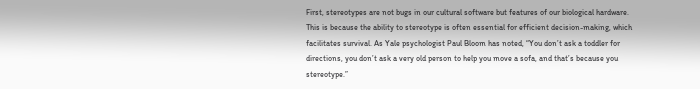First, stereotypes are not bugs in our cultural software but features of our biological hardware. This is because the ability to stereotype is often essential for efficient decision-making, which facilitates survival. As Yale psychologist Paul Bloom has noted, “You don’t ask a toddler for directions, you don’t ask a very old person to help you move a sofa, and that’s because you stereotype.”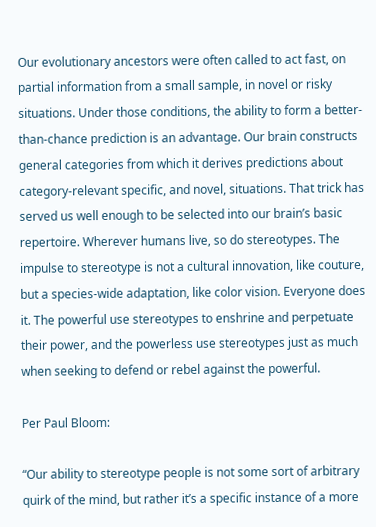Our evolutionary ancestors were often called to act fast, on partial information from a small sample, in novel or risky situations. Under those conditions, the ability to form a better-than-chance prediction is an advantage. Our brain constructs general categories from which it derives predictions about category-relevant specific, and novel, situations. That trick has served us well enough to be selected into our brain’s basic repertoire. Wherever humans live, so do stereotypes. The impulse to stereotype is not a cultural innovation, like couture, but a species-wide adaptation, like color vision. Everyone does it. The powerful use stereotypes to enshrine and perpetuate their power, and the powerless use stereotypes just as much when seeking to defend or rebel against the powerful.

Per Paul Bloom:

“Our ability to stereotype people is not some sort of arbitrary quirk of the mind, but rather it’s a specific instance of a more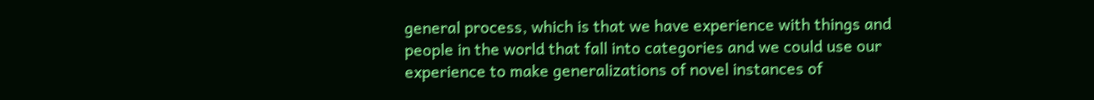general process, which is that we have experience with things and people in the world that fall into categories and we could use our experience to make generalizations of novel instances of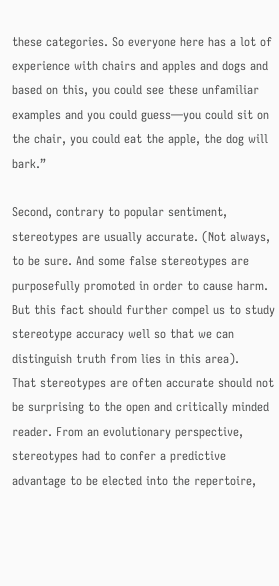these categories. So everyone here has a lot of experience with chairs and apples and dogs and based on this, you could see these unfamiliar examples and you could guess—you could sit on the chair, you could eat the apple, the dog will bark.”

Second, contrary to popular sentiment, stereotypes are usually accurate. (Not always, to be sure. And some false stereotypes are purposefully promoted in order to cause harm. But this fact should further compel us to study stereotype accuracy well so that we can distinguish truth from lies in this area).
That stereotypes are often accurate should not be surprising to the open and critically minded reader. From an evolutionary perspective, stereotypes had to confer a predictive advantage to be elected into the repertoire,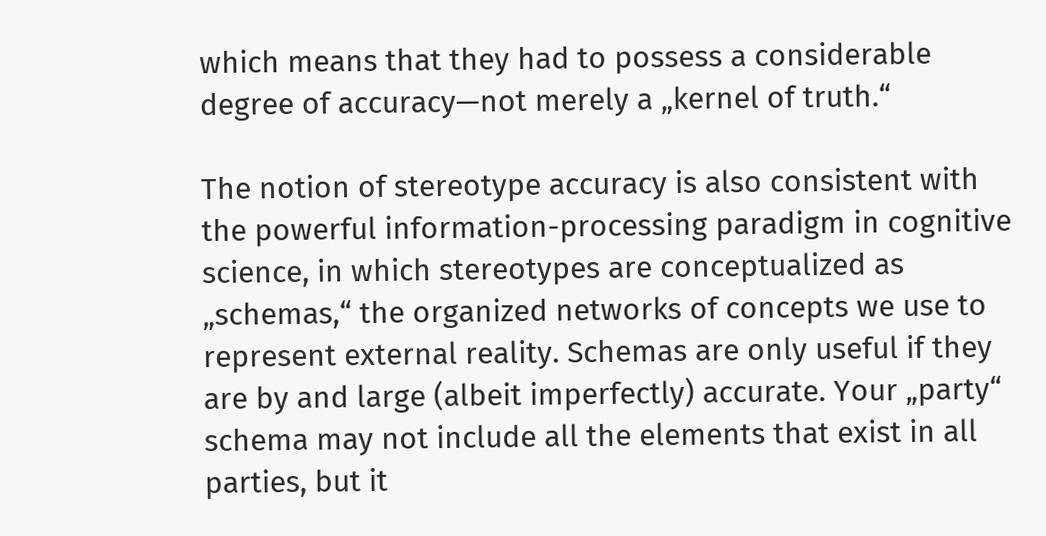which means that they had to possess a considerable degree of accuracy—not merely a „kernel of truth.“

The notion of stereotype accuracy is also consistent with the powerful information-processing paradigm in cognitive science, in which stereotypes are conceptualized as „schemas,“ the organized networks of concepts we use to represent external reality. Schemas are only useful if they are by and large (albeit imperfectly) accurate. Your „party“ schema may not include all the elements that exist in all parties, but it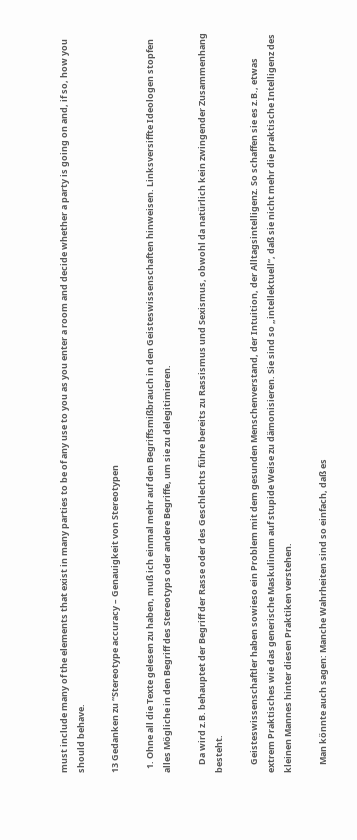must include many of the elements that exist in many parties to be of any use to you as you enter a room and decide whether a party is going on and, if so, how you should behave.

13 Gedanken zu “Stereotype accuracy – Genauigkeit von Stereotypen

  1. Ohne all die Texte gelesen zu haben, muß ich einmal mehr auf den Begriffsmißbrauch in den Geisteswissenschaften hinweisen. Linksversiffte Ideologen stopfen alles Mögliche in den Begriff des Stereotyps oder andere Begriffe, um sie zu delegitimieren.

    Da wird z.B. behauptet der Begriff der Rasse oder des Geschlechts führe bereits zu Rassismus und Sexismus, obwohl da natürlich kein zwingender Zusammenhang besteht.

    Geisteswissenschaftler haben sowieso ein Problem mit dem gesunden Menschenverstand, der Intuition, der Alltagsintelligenz. So schaffen sie es z.B., etwas extrem Praktisches wie das generische Maskulinum auf stupide Weise zu dämonisieren. Sie sind so „intellektuell“, daß sie nicht mehr die praktische Intelligenz des kleinen Mannes hinter diesen Praktiken verstehen.

    Man könnte auch sagen: Manche Wahrheiten sind so einfach, daß es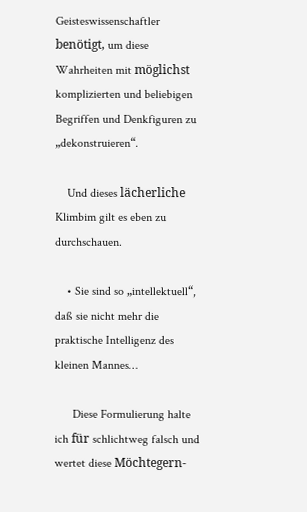Geisteswissenschaftler benötigt, um diese Wahrheiten mit möglichst komplizierten und beliebigen Begriffen und Denkfiguren zu „dekonstruieren“.

    Und dieses lächerliche Klimbim gilt es eben zu durchschauen.

    • Sie sind so „intellektuell“, daß sie nicht mehr die praktische Intelligenz des kleinen Mannes…

      Diese Formulierung halte ich für schlichtweg falsch und wertet diese Möchtegern-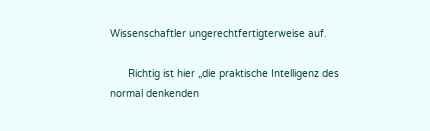Wissenschaftler ungerechtfertigterweise auf.

      Richtig ist hier „die praktische Intelligenz des normal denkenden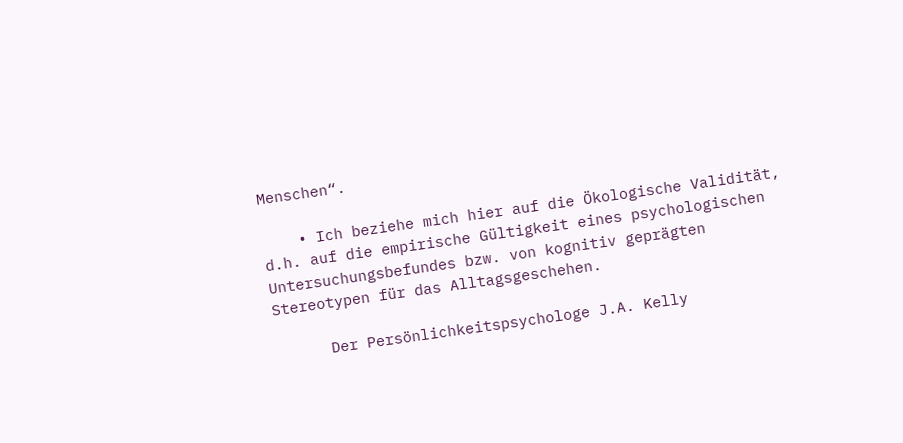Menschen“.

    • Ich beziehe mich hier auf die Ökologische Validität, d.h. auf die empirische Gültigkeit eines psychologischen Untersuchungsbefundes bzw. von kognitiv geprägten Stereotypen für das Alltagsgeschehen.

      Der Persönlichkeitspsychologe J.A. Kelly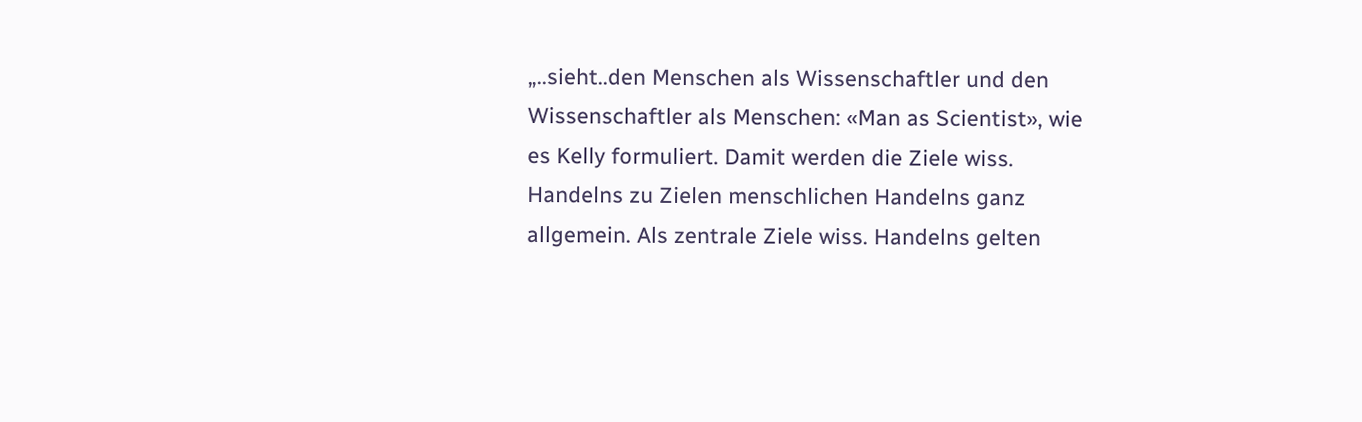„..sieht..den Menschen als Wissenschaftler und den Wissenschaftler als Menschen: «Man as Scientist», wie es Kelly formuliert. Damit werden die Ziele wiss. Handelns zu Zielen menschlichen Handelns ganz allgemein. Als zentrale Ziele wiss. Handelns gelten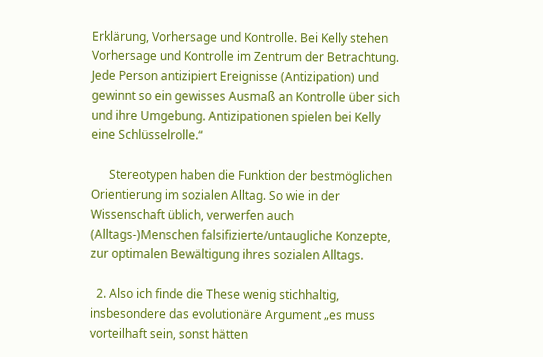Erklärung, Vorhersage und Kontrolle. Bei Kelly stehen Vorhersage und Kontrolle im Zentrum der Betrachtung. Jede Person antizipiert Ereignisse (Antizipation) und gewinnt so ein gewisses Ausmaß an Kontrolle über sich und ihre Umgebung. Antizipationen spielen bei Kelly eine Schlüsselrolle.“

      Stereotypen haben die Funktion der bestmöglichen Orientierung im sozialen Alltag. So wie in der Wissenschaft üblich, verwerfen auch (Alltags-)Menschen falsifizierte/untaugliche Konzepte, zur optimalen Bewältigung ihres sozialen Alltags.

  2. Also ich finde die These wenig stichhaltig, insbesondere das evolutionäre Argument „es muss vorteilhaft sein, sonst hätten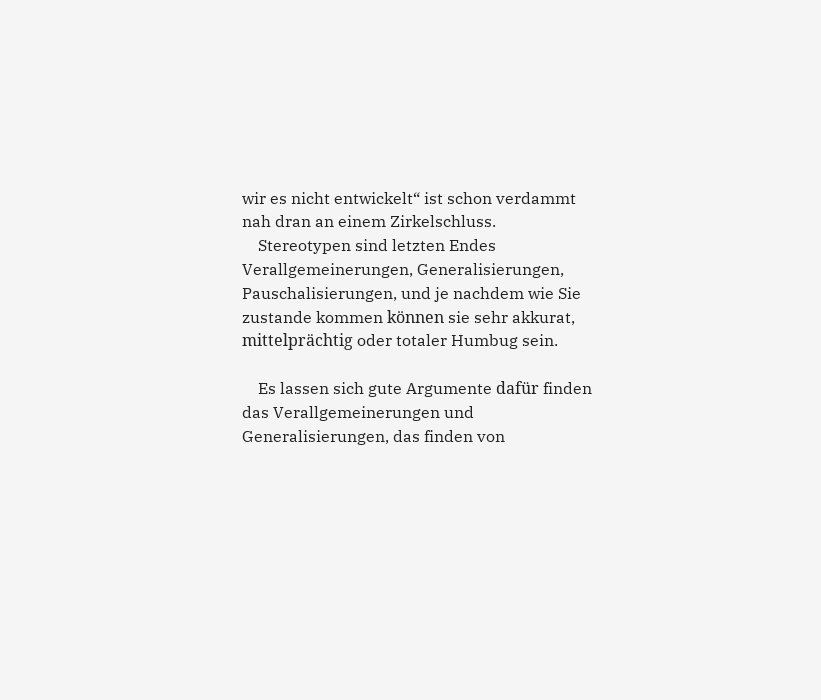wir es nicht entwickelt“ ist schon verdammt nah dran an einem Zirkelschluss.
    Stereotypen sind letzten Endes Verallgemeinerungen, Generalisierungen, Pauschalisierungen, und je nachdem wie Sie zustande kommen können sie sehr akkurat, mittelprächtig oder totaler Humbug sein.

    Es lassen sich gute Argumente dafür finden das Verallgemeinerungen und Generalisierungen, das finden von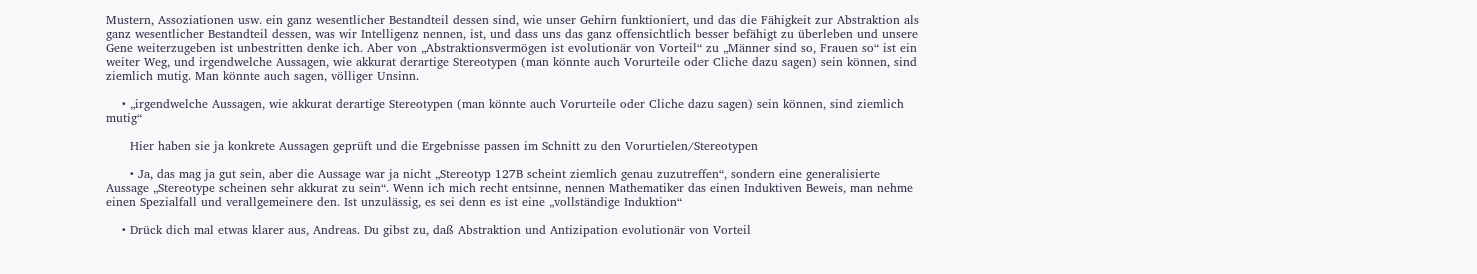Mustern, Assoziationen usw. ein ganz wesentlicher Bestandteil dessen sind, wie unser Gehirn funktioniert, und das die Fähigkeit zur Abstraktion als ganz wesentlicher Bestandteil dessen, was wir Intelligenz nennen, ist, und dass uns das ganz offensichtlich besser befähigt zu überleben und unsere Gene weiterzugeben ist unbestritten denke ich. Aber von „Abstraktionsvermögen ist evolutionär von Vorteil“ zu „Männer sind so, Frauen so“ ist ein weiter Weg, und irgendwelche Aussagen, wie akkurat derartige Stereotypen (man könnte auch Vorurteile oder Cliche dazu sagen) sein können, sind ziemlich mutig. Man könnte auch sagen, völliger Unsinn.

    • „irgendwelche Aussagen, wie akkurat derartige Stereotypen (man könnte auch Vorurteile oder Cliche dazu sagen) sein können, sind ziemlich mutig“

      Hier haben sie ja konkrete Aussagen geprüft und die Ergebnisse passen im Schnitt zu den Vorurtielen/Stereotypen

      • Ja, das mag ja gut sein, aber die Aussage war ja nicht „Stereotyp 127B scheint ziemlich genau zuzutreffen“, sondern eine generalisierte Aussage „Stereotype scheinen sehr akkurat zu sein“. Wenn ich mich recht entsinne, nennen Mathematiker das einen Induktiven Beweis, man nehme einen Spezialfall und verallgemeinere den. Ist unzulässig, es sei denn es ist eine „vollständige Induktion“

    • Drück dich mal etwas klarer aus, Andreas. Du gibst zu, daß Abstraktion und Antizipation evolutionär von Vorteil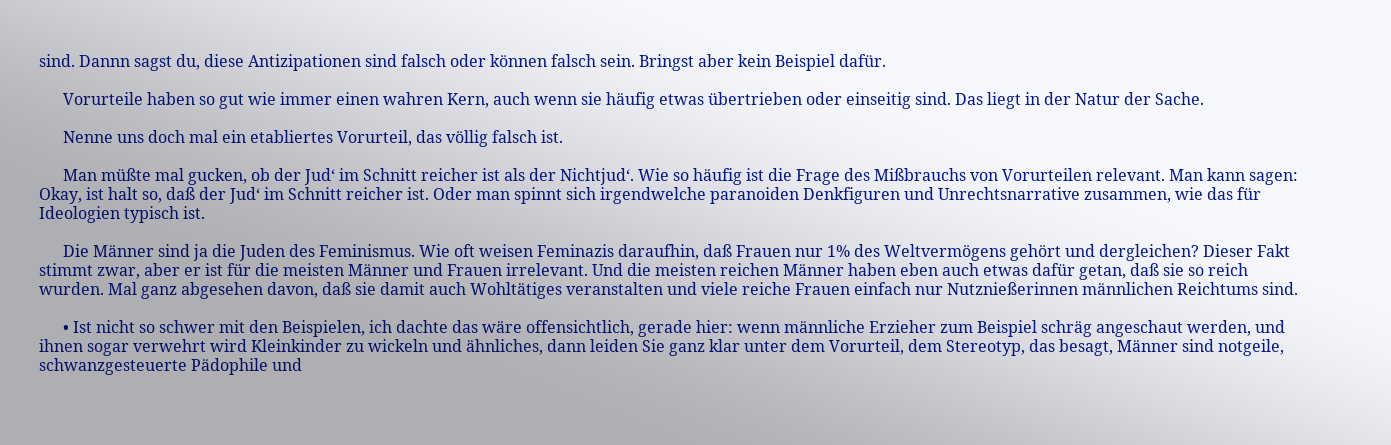sind. Dannn sagst du, diese Antizipationen sind falsch oder können falsch sein. Bringst aber kein Beispiel dafür.

      Vorurteile haben so gut wie immer einen wahren Kern, auch wenn sie häufig etwas übertrieben oder einseitig sind. Das liegt in der Natur der Sache.

      Nenne uns doch mal ein etabliertes Vorurteil, das völlig falsch ist.

      Man müßte mal gucken, ob der Jud‘ im Schnitt reicher ist als der Nichtjud‘. Wie so häufig ist die Frage des Mißbrauchs von Vorurteilen relevant. Man kann sagen: Okay, ist halt so, daß der Jud‘ im Schnitt reicher ist. Oder man spinnt sich irgendwelche paranoiden Denkfiguren und Unrechtsnarrative zusammen, wie das für Ideologien typisch ist.

      Die Männer sind ja die Juden des Feminismus. Wie oft weisen Feminazis daraufhin, daß Frauen nur 1% des Weltvermögens gehört und dergleichen? Dieser Fakt stimmt zwar, aber er ist für die meisten Männer und Frauen irrelevant. Und die meisten reichen Männer haben eben auch etwas dafür getan, daß sie so reich wurden. Mal ganz abgesehen davon, daß sie damit auch Wohltätiges veranstalten und viele reiche Frauen einfach nur Nutznießerinnen männlichen Reichtums sind.

      • Ist nicht so schwer mit den Beispielen, ich dachte das wäre offensichtlich, gerade hier: wenn männliche Erzieher zum Beispiel schräg angeschaut werden, und ihnen sogar verwehrt wird Kleinkinder zu wickeln und ähnliches, dann leiden Sie ganz klar unter dem Vorurteil, dem Stereotyp, das besagt, Männer sind notgeile, schwanzgesteuerte Pädophile und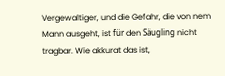Vergewaltiger, und die Gefahr, die von nem Mann ausgeht, ist für den Säugling nicht tragbar. Wie akkurat das ist,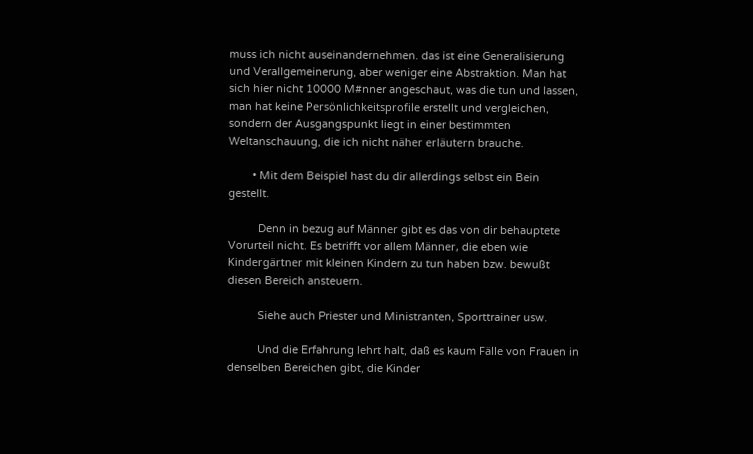muss ich nicht auseinandernehmen. das ist eine Generalisierung und Verallgemeinerung, aber weniger eine Abstraktion. Man hat sich hier nicht 10000 M#nner angeschaut, was die tun und lassen, man hat keine Persönlichkeitsprofile erstellt und vergleichen, sondern der Ausgangspunkt liegt in einer bestimmten Weltanschauung, die ich nicht näher erläutern brauche.

        • Mit dem Beispiel hast du dir allerdings selbst ein Bein gestellt.

          Denn in bezug auf Männer gibt es das von dir behauptete Vorurteil nicht. Es betrifft vor allem Männer, die eben wie Kindergärtner mit kleinen Kindern zu tun haben bzw. bewußt diesen Bereich ansteuern.

          Siehe auch Priester und Ministranten, Sporttrainer usw.

          Und die Erfahrung lehrt halt, daß es kaum Fälle von Frauen in denselben Bereichen gibt, die Kinder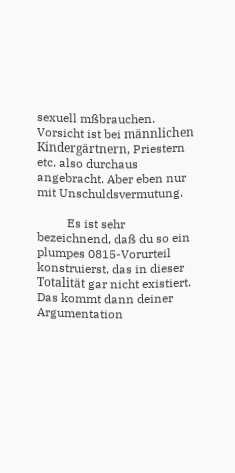sexuell mßbrauchen. Vorsicht ist bei männlichen Kindergärtnern, Priestern etc. also durchaus angebracht. Aber eben nur mit Unschuldsvermutung.

          Es ist sehr bezeichnend, daß du so ein plumpes 0815-Vorurteil konstruierst, das in dieser Totalität gar nicht existiert. Das kommt dann deiner Argumentation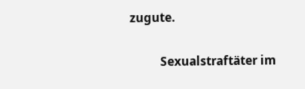zugute.

          Sexualstraftäter im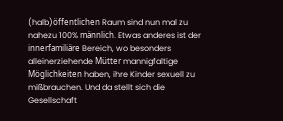(halb)öffentlichen Raum sind nun mal zu nahezu 100% männlich. Etwas anderes ist der innerfamiliäre Bereich, wo besonders alleinerziehende Mütter mannigfaltige Möglichkeiten haben, ihre Kinder sexuell zu mißbrauchen. Und da stellt sich die Gesellschaft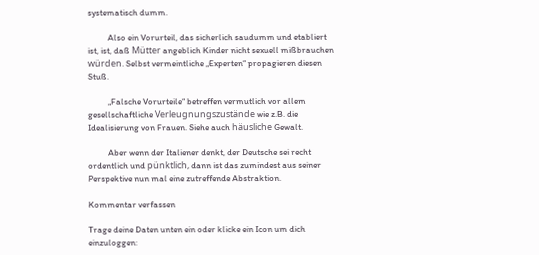systematisch dumm.

          Also ein Vorurteil, das sicherlich saudumm und etabliert ist, ist, daß Mütter angeblich Kinder nicht sexuell mißbrauchen würden. Selbst vermeintliche „Experten“ propagieren diesen Stuß.

          „Falsche Vorurteile“ betreffen vermutlich vor allem gesellschaftliche Verleugnungszustände wie z.B. die Idealisierung von Frauen. Siehe auch häusliche Gewalt.

          Aber wenn der Italiener denkt, der Deutsche sei recht ordentlich und pünktlich, dann ist das zumindest aus seiner Perspektive nun mal eine zutreffende Abstraktion.

Kommentar verfassen

Trage deine Daten unten ein oder klicke ein Icon um dich einzuloggen: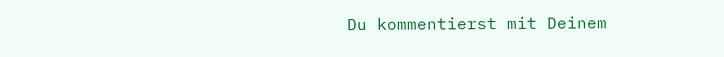Du kommentierst mit Deinem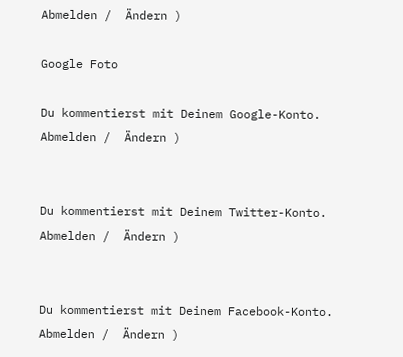Abmelden /  Ändern )

Google Foto

Du kommentierst mit Deinem Google-Konto. Abmelden /  Ändern )


Du kommentierst mit Deinem Twitter-Konto. Abmelden /  Ändern )


Du kommentierst mit Deinem Facebook-Konto. Abmelden /  Ändern )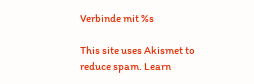Verbinde mit %s

This site uses Akismet to reduce spam. Learn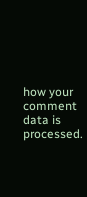how your comment data is processed.